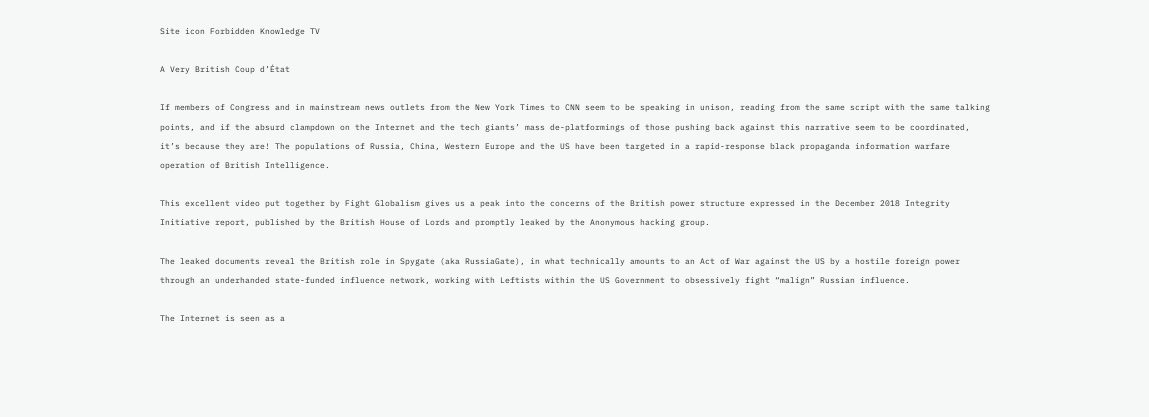Site icon Forbidden Knowledge TV

A Very British Coup d’État

If members of Congress and in mainstream news outlets from the New York Times to CNN seem to be speaking in unison, reading from the same script with the same talking points, and if the absurd clampdown on the Internet and the tech giants’ mass de-platformings of those pushing back against this narrative seem to be coordinated, it’s because they are! The populations of Russia, China, Western Europe and the US have been targeted in a rapid-response black propaganda information warfare operation of British Intelligence.

This excellent video put together by Fight Globalism gives us a peak into the concerns of the British power structure expressed in the December 2018 Integrity Initiative report, published by the British House of Lords and promptly leaked by the Anonymous hacking group.

The leaked documents reveal the British role in Spygate (aka RussiaGate), in what technically amounts to an Act of War against the US by a hostile foreign power through an underhanded state-funded influence network, working with Leftists within the US Government to obsessively fight “malign” Russian influence.

The Internet is seen as a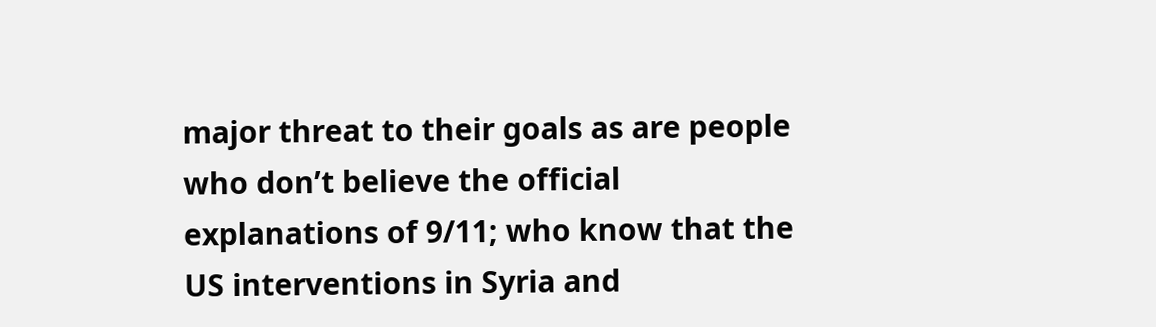major threat to their goals as are people who don’t believe the official explanations of 9/11; who know that the US interventions in Syria and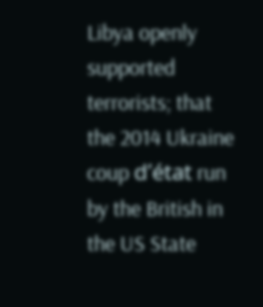Libya openly supported terrorists; that the 2014 Ukraine coup d’état run by the British in the US State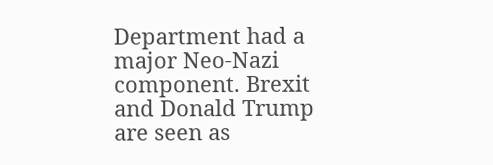Department had a major Neo-Nazi component. Brexit and Donald Trump are seen as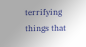terrifying things that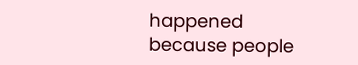happened because people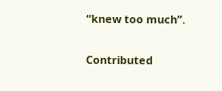“knew too much”.

Contributed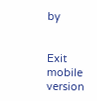by


Exit mobile version